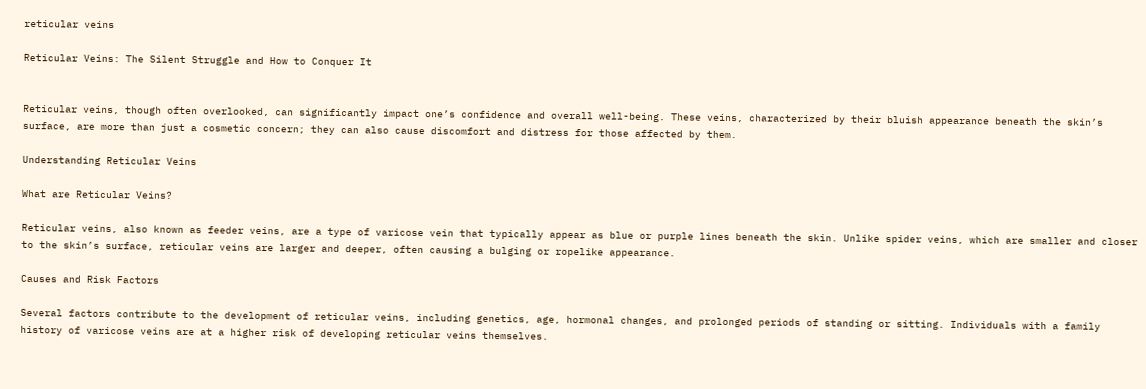reticular veins

Reticular Veins: The Silent Struggle and How to Conquer It


Reticular veins, though often overlooked, can significantly impact one’s confidence and overall well-being. These veins, characterized by their bluish appearance beneath the skin’s surface, are more than just a cosmetic concern; they can also cause discomfort and distress for those affected by them.

Understanding Reticular Veins

What are Reticular Veins?

Reticular veins, also known as feeder veins, are a type of varicose vein that typically appear as blue or purple lines beneath the skin. Unlike spider veins, which are smaller and closer to the skin’s surface, reticular veins are larger and deeper, often causing a bulging or ropelike appearance.

Causes and Risk Factors

Several factors contribute to the development of reticular veins, including genetics, age, hormonal changes, and prolonged periods of standing or sitting. Individuals with a family history of varicose veins are at a higher risk of developing reticular veins themselves.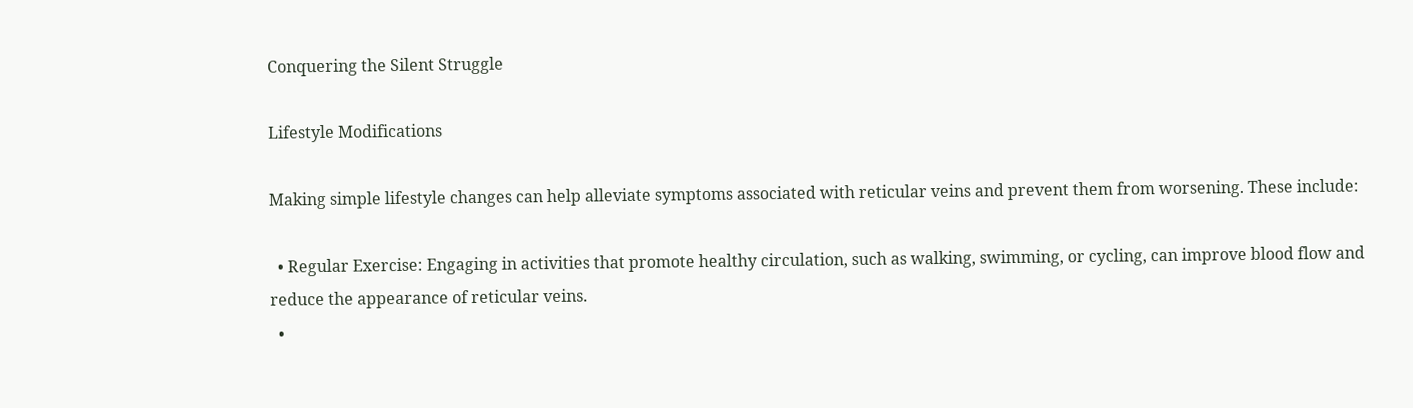Conquering the Silent Struggle

Lifestyle Modifications

Making simple lifestyle changes can help alleviate symptoms associated with reticular veins and prevent them from worsening. These include:

  • Regular Exercise: Engaging in activities that promote healthy circulation, such as walking, swimming, or cycling, can improve blood flow and reduce the appearance of reticular veins.
  •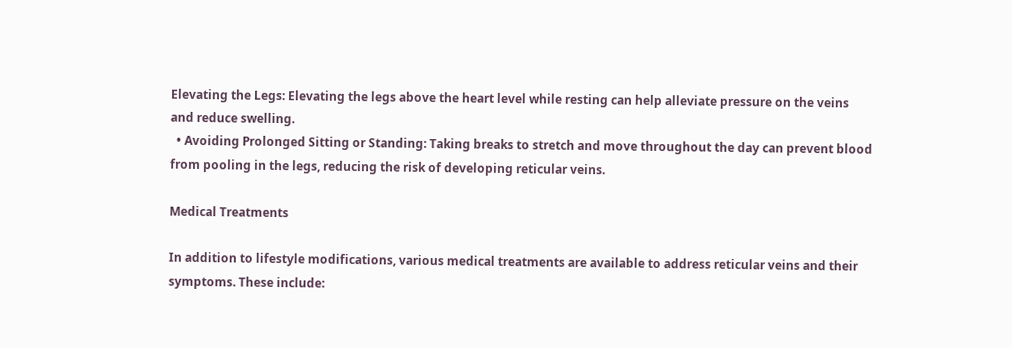Elevating the Legs: Elevating the legs above the heart level while resting can help alleviate pressure on the veins and reduce swelling.
  • Avoiding Prolonged Sitting or Standing: Taking breaks to stretch and move throughout the day can prevent blood from pooling in the legs, reducing the risk of developing reticular veins.

Medical Treatments

In addition to lifestyle modifications, various medical treatments are available to address reticular veins and their symptoms. These include: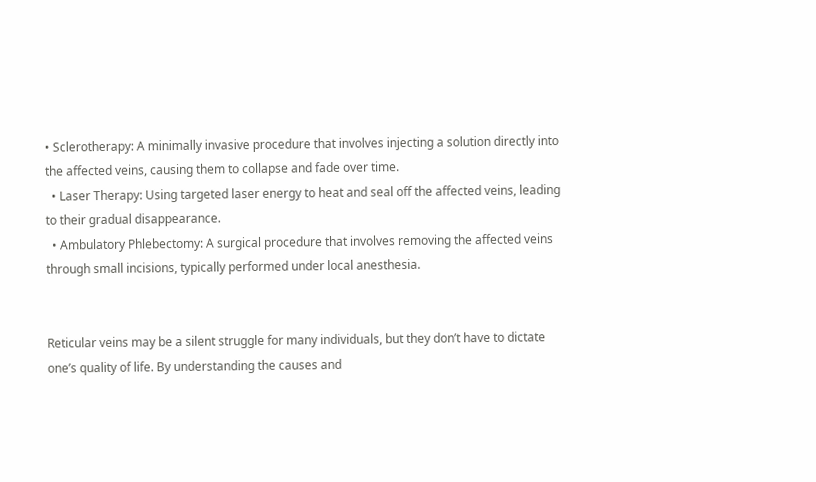• Sclerotherapy: A minimally invasive procedure that involves injecting a solution directly into the affected veins, causing them to collapse and fade over time.
  • Laser Therapy: Using targeted laser energy to heat and seal off the affected veins, leading to their gradual disappearance.
  • Ambulatory Phlebectomy: A surgical procedure that involves removing the affected veins through small incisions, typically performed under local anesthesia.


Reticular veins may be a silent struggle for many individuals, but they don’t have to dictate one’s quality of life. By understanding the causes and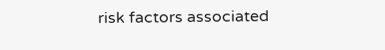risk factors associated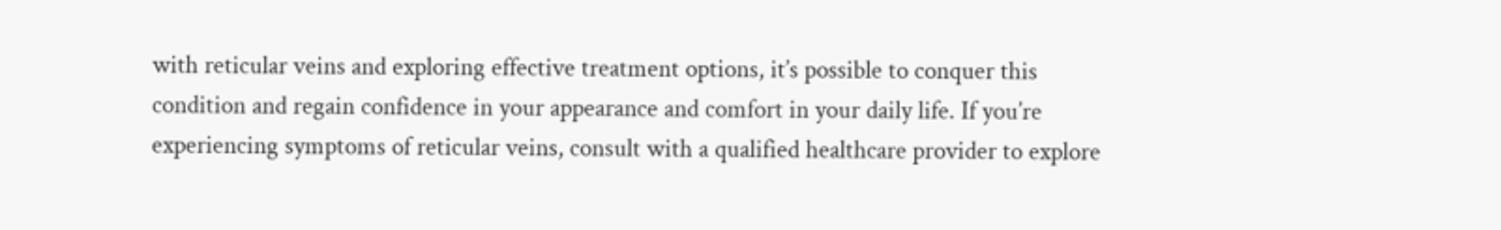with reticular veins and exploring effective treatment options, it’s possible to conquer this condition and regain confidence in your appearance and comfort in your daily life. If you’re experiencing symptoms of reticular veins, consult with a qualified healthcare provider to explore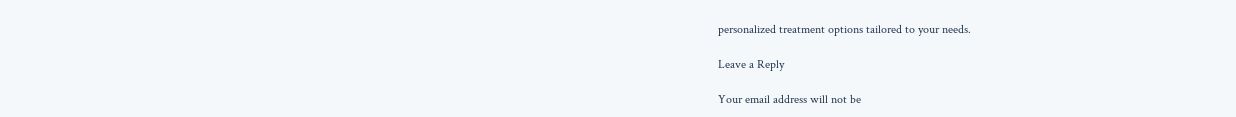personalized treatment options tailored to your needs.

Leave a Reply

Your email address will not be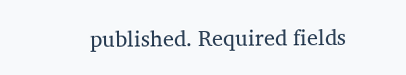published. Required fields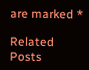are marked *

Related Posts